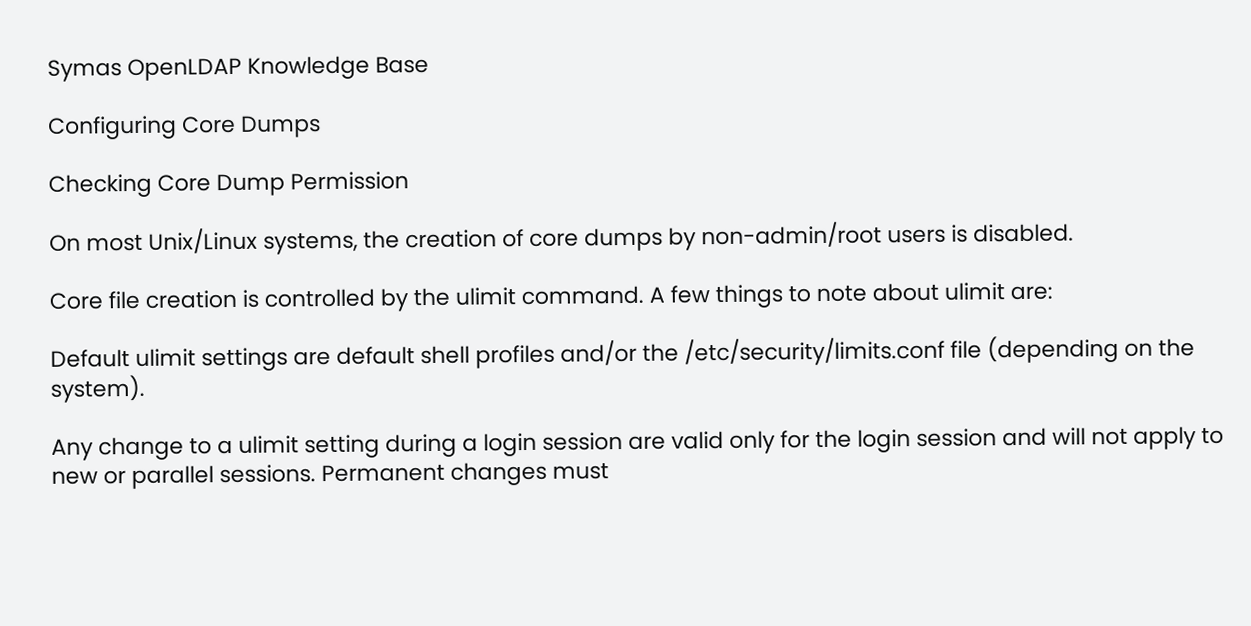Symas OpenLDAP Knowledge Base

Configuring Core Dumps

Checking Core Dump Permission

On most Unix/Linux systems, the creation of core dumps by non-admin/root users is disabled.

Core file creation is controlled by the ulimit command. A few things to note about ulimit are:

Default ulimit settings are default shell profiles and/or the /etc/security/limits.conf file (depending on the system).

Any change to a ulimit setting during a login session are valid only for the login session and will not apply to new or parallel sessions. Permanent changes must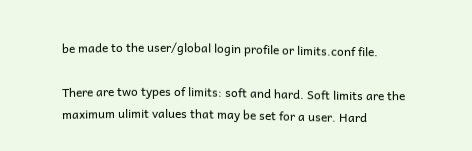be made to the user/global login profile or limits.conf file.

There are two types of limits: soft and hard. Soft limits are the maximum ulimit values that may be set for a user. Hard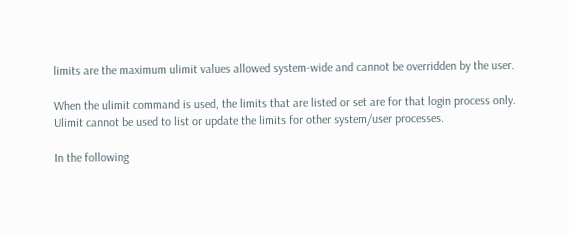limits are the maximum ulimit values allowed system-wide and cannot be overridden by the user.

When the ulimit command is used, the limits that are listed or set are for that login process only. Ulimit cannot be used to list or update the limits for other system/user processes.

In the following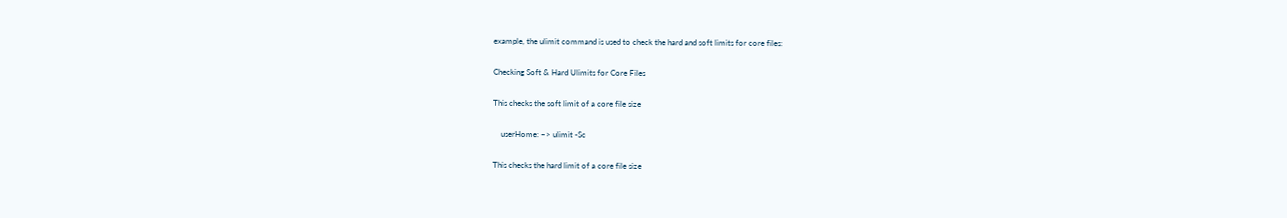example, the ulimit command is used to check the hard and soft limits for core files:

Checking Soft & Hard Ulimits for Core Files

This checks the soft limit of a core file size

    userHome: ~> ulimit -Sc

This checks the hard limit of a core file size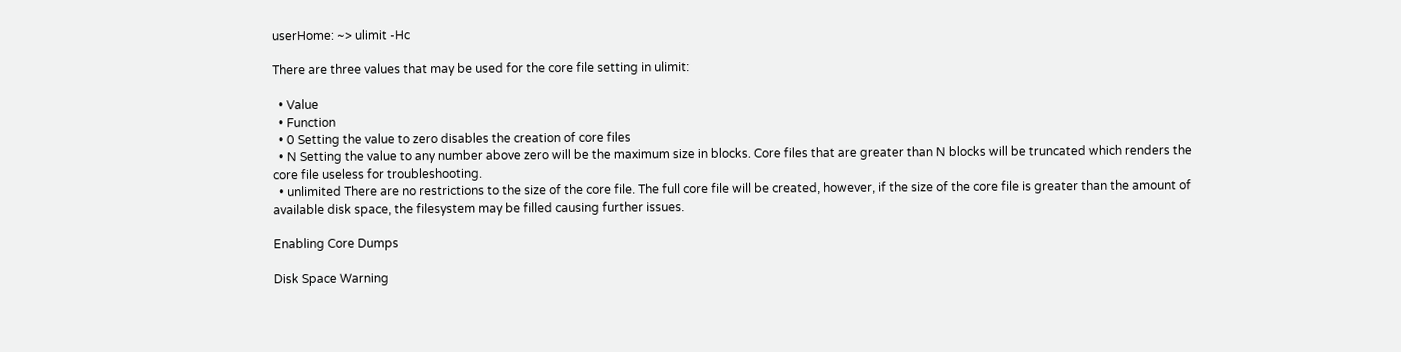userHome: ~> ulimit -Hc

There are three values that may be used for the core file setting in ulimit:

  • Value
  • Function
  • 0 Setting the value to zero disables the creation of core files
  • N Setting the value to any number above zero will be the maximum size in blocks. Core files that are greater than N blocks will be truncated which renders the core file useless for troubleshooting.
  • unlimited There are no restrictions to the size of the core file. The full core file will be created, however, if the size of the core file is greater than the amount of available disk space, the filesystem may be filled causing further issues.

Enabling Core Dumps

Disk Space Warning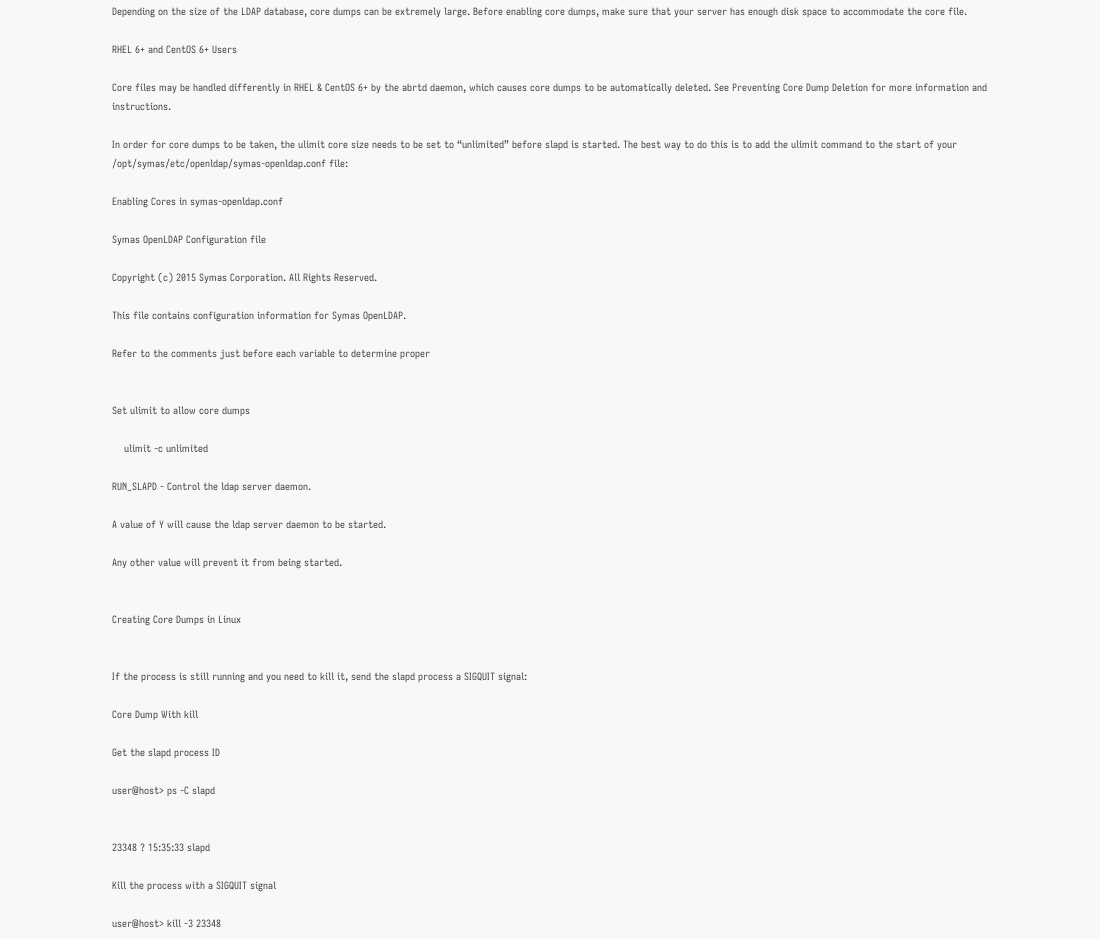Depending on the size of the LDAP database, core dumps can be extremely large. Before enabling core dumps, make sure that your server has enough disk space to accommodate the core file.

RHEL 6+ and CentOS 6+ Users

Core files may be handled differently in RHEL & CentOS 6+ by the abrtd daemon, which causes core dumps to be automatically deleted. See Preventing Core Dump Deletion for more information and instructions.

In order for core dumps to be taken, the ulimit core size needs to be set to “unlimited” before slapd is started. The best way to do this is to add the ulimit command to the start of your /opt/symas/etc/openldap/symas-openldap.conf file:

Enabling Cores in symas-openldap.conf

Symas OpenLDAP Configuration file

Copyright (c) 2015 Symas Corporation. All Rights Reserved.

This file contains configuration information for Symas OpenLDAP.

Refer to the comments just before each variable to determine proper


Set ulimit to allow core dumps

    ulimit -c unlimited

RUN_SLAPD - Control the ldap server daemon.

A value of Y will cause the ldap server daemon to be started.

Any other value will prevent it from being started.


Creating Core Dumps in Linux


If the process is still running and you need to kill it, send the slapd process a SIGQUIT signal:

Core Dump With kill

Get the slapd process ID

user@host> ps -C slapd


23348 ? 15:35:33 slapd

Kill the process with a SIGQUIT signal

user@host> kill -3 23348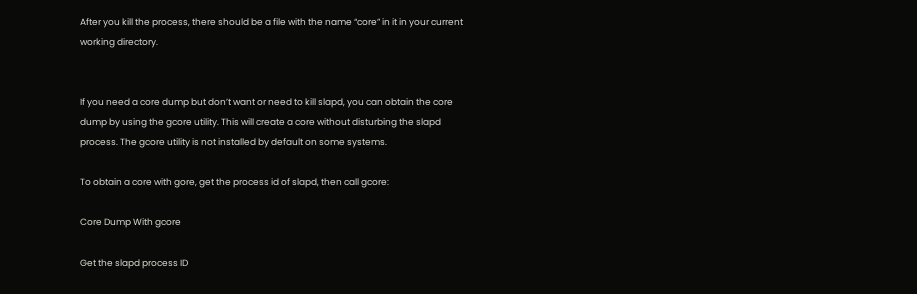After you kill the process, there should be a file with the name “core” in it in your current working directory.


If you need a core dump but don’t want or need to kill slapd, you can obtain the core dump by using the gcore utility. This will create a core without disturbing the slapd process. The gcore utility is not installed by default on some systems.

To obtain a core with gore, get the process id of slapd, then call gcore:

Core Dump With gcore

Get the slapd process ID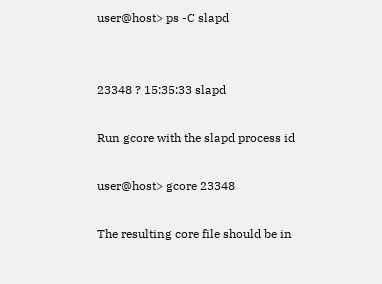user@host> ps -C slapd


23348 ? 15:35:33 slapd

Run gcore with the slapd process id

user@host> gcore 23348

The resulting core file should be in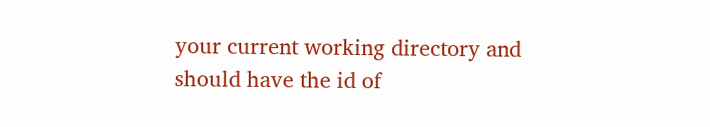your current working directory and should have the id of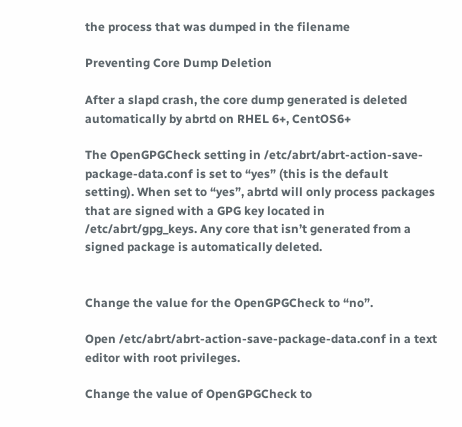the process that was dumped in the filename

Preventing Core Dump Deletion

After a slapd crash, the core dump generated is deleted automatically by abrtd on RHEL 6+, CentOS6+

The OpenGPGCheck setting in /etc/abrt/abrt-action-save-package-data.conf is set to “yes” (this is the default setting). When set to “yes”, abrtd will only process packages that are signed with a GPG key located in /etc/abrt/gpg_keys. Any core that isn’t generated from a signed package is automatically deleted.


Change the value for the OpenGPGCheck to “no”.

Open /etc/abrt/abrt-action-save-package-data.conf in a text editor with root privileges.

Change the value of OpenGPGCheck to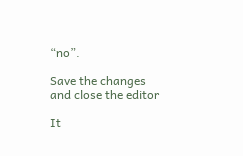“no”.

Save the changes and close the editor

It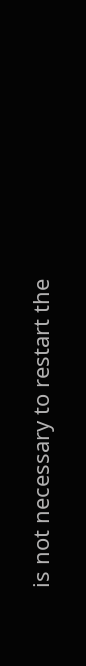is not necessary to restart the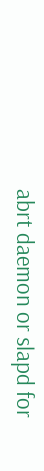abrt daemon or slapd for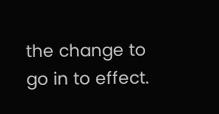the change to go in to effect.